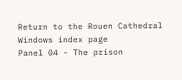Return to the Rouen Cathedral Windows index page
Panel 04 - The prison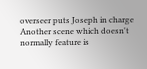overseer puts Joseph in charge
Another scene which doesn't normally feature is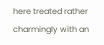here treated rather charmingly with an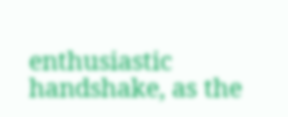enthusiastic handshake, as the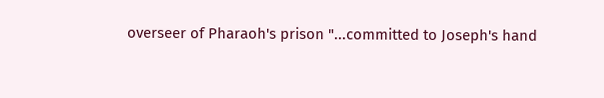overseer of Pharaoh's prison "...committed to Joseph's hand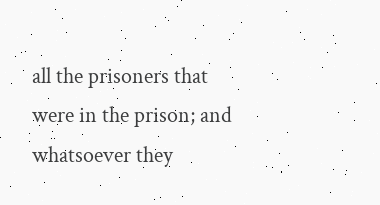all the prisoners that were in the prison; and whatsoever they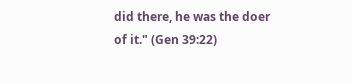did there, he was the doer of it." (Gen 39:22)